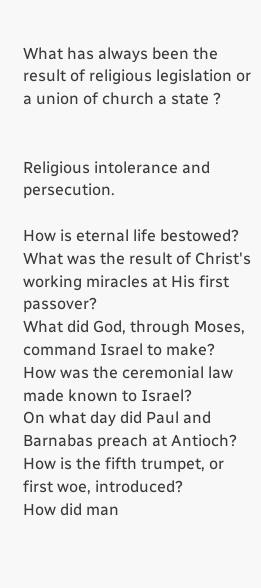What has always been the result of religious legislation or a union of church a state ?


Religious intolerance and persecution.

How is eternal life bestowed?
What was the result of Christ's working miracles at His first passover?
What did God, through Moses, command Israel to make?
How was the ceremonial law made known to Israel?
On what day did Paul and Barnabas preach at Antioch?
How is the fifth trumpet, or first woe, introduced?
How did man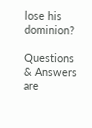lose his dominion?

Questions & Answers are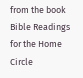from the book Bible Readings for the Home Circle